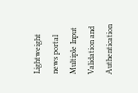Lightweight news portal Multiple Input Validation and Authentication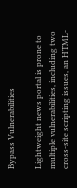Bypass Vulnerabilities

Lightweight news portal is prone to multiple vulnerabilities, including two cross-site scripting issues, an HTML-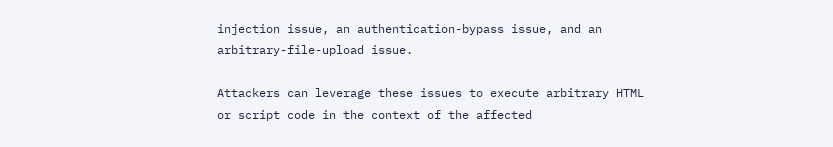injection issue, an authentication-bypass issue, and an arbitrary-file-upload issue.

Attackers can leverage these issues to execute arbitrary HTML or script code in the context of the affected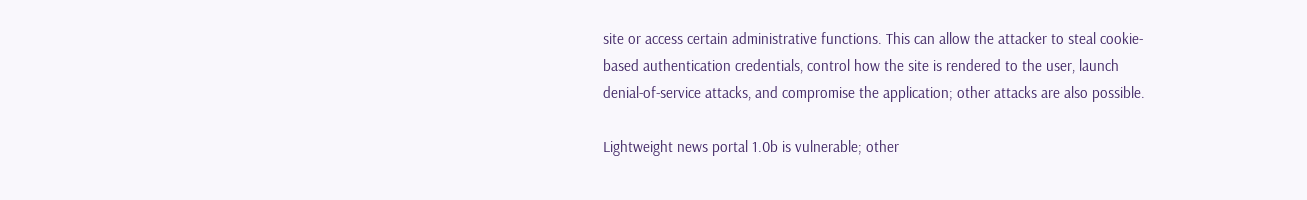site or access certain administrative functions. This can allow the attacker to steal cookie-based authentication credentials, control how the site is rendered to the user, launch denial-of-service attacks, and compromise the application; other attacks are also possible.

Lightweight news portal 1.0b is vulnerable; other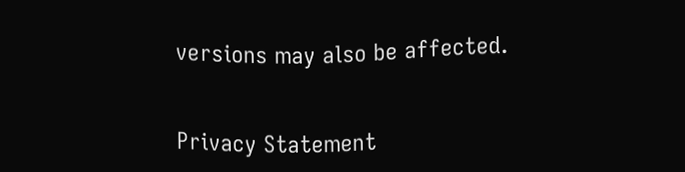versions may also be affected.


Privacy Statement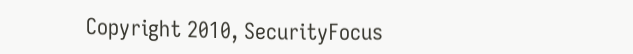Copyright 2010, SecurityFocus